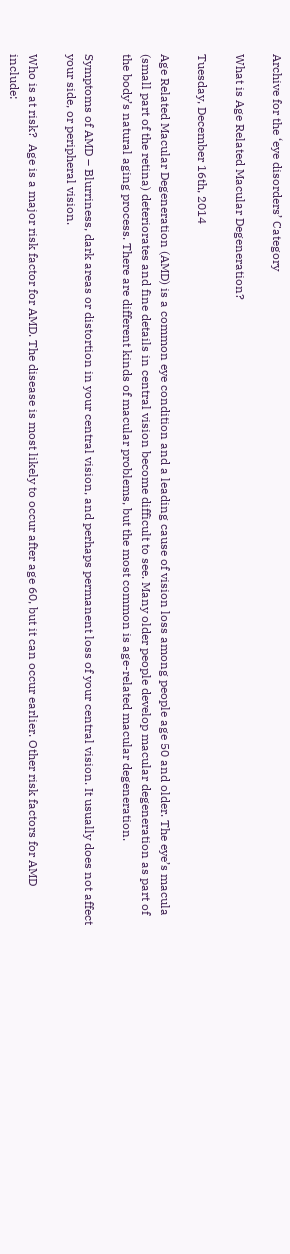Archive for the ‘eye disorders’ Category

What is Age Related Macular Degeneration?

Tuesday, December 16th, 2014

Age Related Macular Degeneration (AMD) is a common eye condition and a leading cause of vision loss among people age 50 and older. The eye’s macula (small part of the retina) deteriorates and fine details in central vision become difficult to see. Many older people develop macular degeneration as part of the body’s natural aging process. There are different kinds of macular problems, but the most common is age-related macular degeneration.

Symptoms of AMD – Blurriness, dark areas or distortion in your central vision, and perhaps permanent loss of your central vision. It usually does not affect your side, or peripheral vision.

Who is at risk?  Age is a major risk factor for AMD. The disease is most likely to occur after age 60, but it can occur earlier. Other risk factors for AMD include: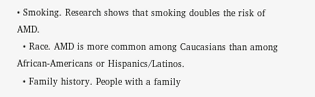• Smoking. Research shows that smoking doubles the risk of AMD.
  • Race. AMD is more common among Caucasians than among African-Americans or Hispanics/Latinos.
  • Family history. People with a family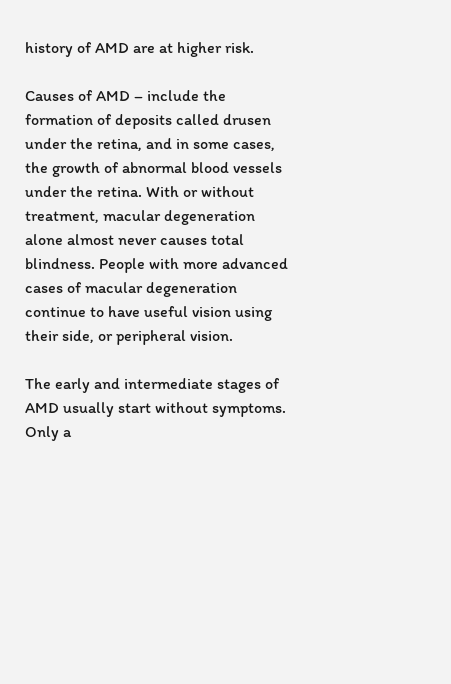history of AMD are at higher risk.

Causes of AMD – include the formation of deposits called drusen under the retina, and in some cases, the growth of abnormal blood vessels under the retina. With or without treatment, macular degeneration alone almost never causes total blindness. People with more advanced cases of macular degeneration continue to have useful vision using their side, or peripheral vision.

The early and intermediate stages of AMD usually start without symptoms. Only a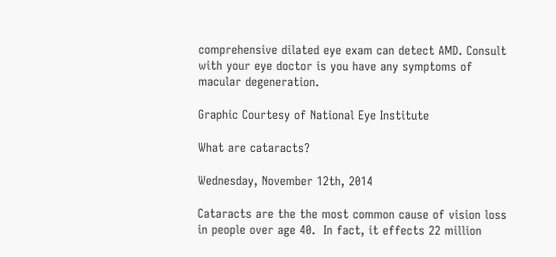comprehensive dilated eye exam can detect AMD. Consult with your eye doctor is you have any symptoms of macular degeneration.

Graphic Courtesy of National Eye Institute

What are cataracts?

Wednesday, November 12th, 2014

Cataracts are the the most common cause of vision loss in people over age 40.  In fact, it effects 22 million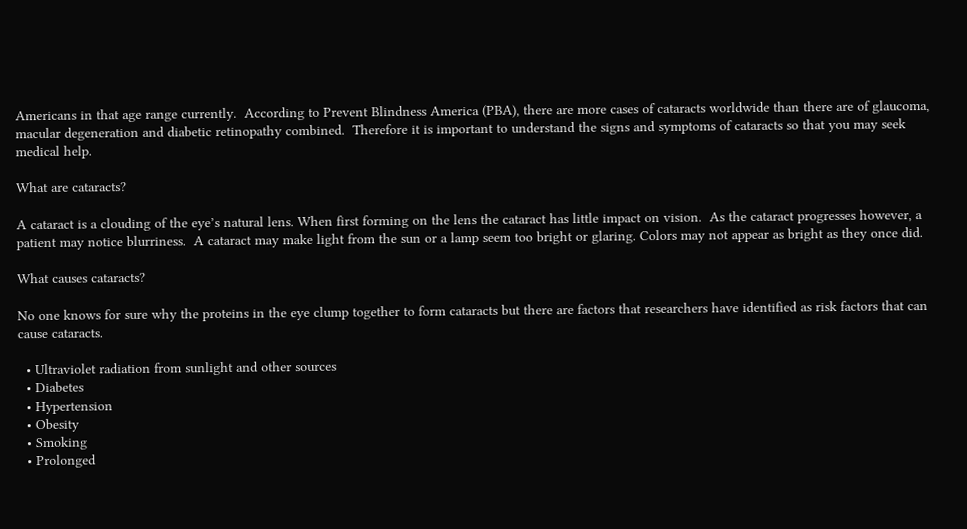Americans in that age range currently.  According to Prevent Blindness America (PBA), there are more cases of cataracts worldwide than there are of glaucoma, macular degeneration and diabetic retinopathy combined.  Therefore it is important to understand the signs and symptoms of cataracts so that you may seek medical help.

What are cataracts?

A cataract is a clouding of the eye’s natural lens. When first forming on the lens the cataract has little impact on vision.  As the cataract progresses however, a patient may notice blurriness.  A cataract may make light from the sun or a lamp seem too bright or glaring. Colors may not appear as bright as they once did.

What causes cataracts?

No one knows for sure why the proteins in the eye clump together to form cataracts but there are factors that researchers have identified as risk factors that can cause cataracts.

  • Ultraviolet radiation from sunlight and other sources
  • Diabetes
  • Hypertension
  • Obesity
  • Smoking
  • Prolonged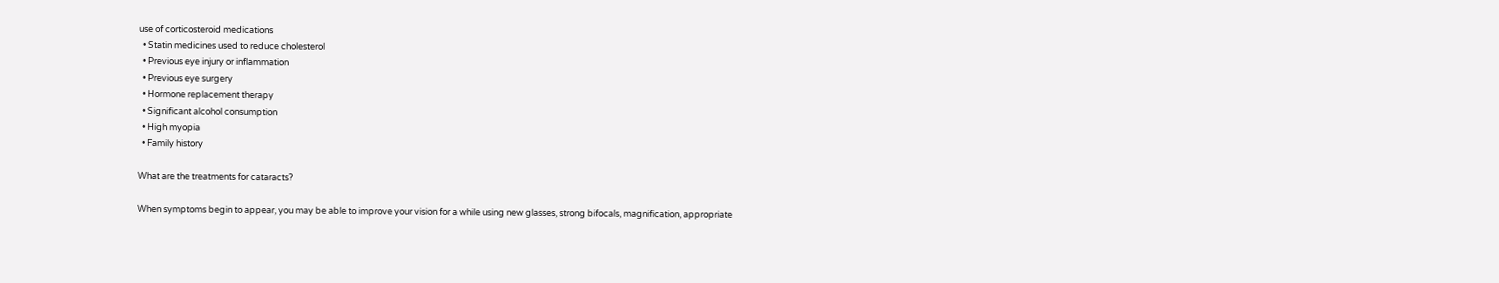use of corticosteroid medications
  • Statin medicines used to reduce cholesterol
  • Previous eye injury or inflammation
  • Previous eye surgery
  • Hormone replacement therapy
  • Significant alcohol consumption
  • High myopia
  • Family history

What are the treatments for cataracts?

When symptoms begin to appear, you may be able to improve your vision for a while using new glasses, strong bifocals, magnification, appropriate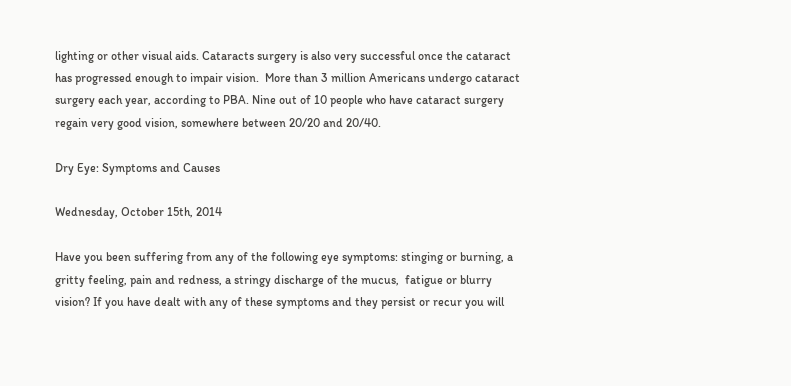lighting or other visual aids. Cataracts surgery is also very successful once the cataract has progressed enough to impair vision.  More than 3 million Americans undergo cataract surgery each year, according to PBA. Nine out of 10 people who have cataract surgery regain very good vision, somewhere between 20/20 and 20/40.

Dry Eye: Symptoms and Causes

Wednesday, October 15th, 2014

Have you been suffering from any of the following eye symptoms: stinging or burning, a gritty feeling, pain and redness, a stringy discharge of the mucus,  fatigue or blurry vision? If you have dealt with any of these symptoms and they persist or recur you will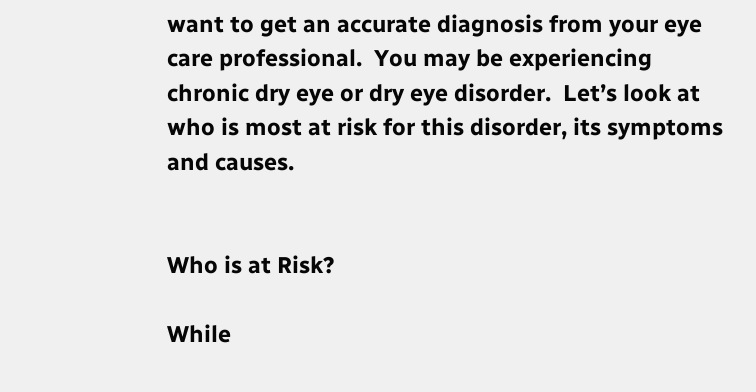want to get an accurate diagnosis from your eye care professional.  You may be experiencing chronic dry eye or dry eye disorder.  Let’s look at who is most at risk for this disorder, its symptoms and causes.


Who is at Risk?

While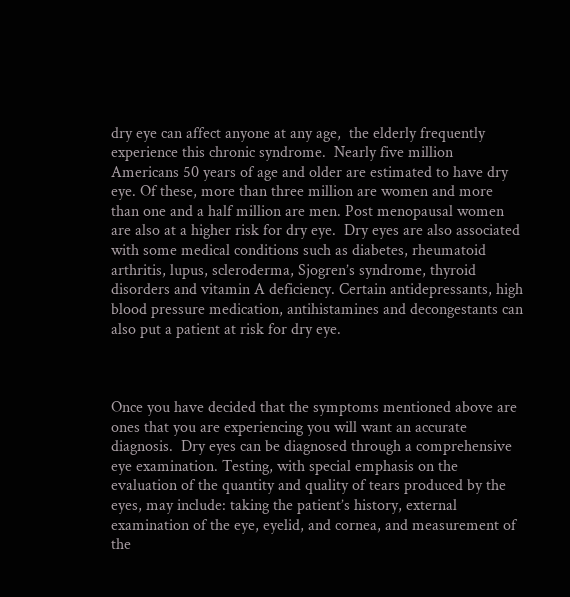dry eye can affect anyone at any age,  the elderly frequently experience this chronic syndrome.  Nearly five million Americans 50 years of age and older are estimated to have dry eye. Of these, more than three million are women and more than one and a half million are men. Post menopausal women are also at a higher risk for dry eye.  Dry eyes are also associated with some medical conditions such as diabetes, rheumatoid arthritis, lupus, scleroderma, Sjogren’s syndrome, thyroid disorders and vitamin A deficiency. Certain antidepressants, high blood pressure medication, antihistamines and decongestants can also put a patient at risk for dry eye.



Once you have decided that the symptoms mentioned above are ones that you are experiencing you will want an accurate diagnosis.  Dry eyes can be diagnosed through a comprehensive eye examination. Testing, with special emphasis on the evaluation of the quantity and quality of tears produced by the eyes, may include: taking the patient’s history, external examination of the eye, eyelid, and cornea, and measurement of the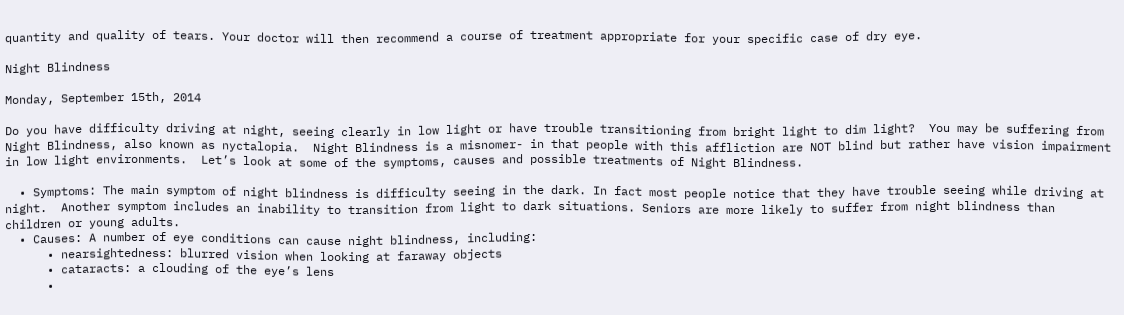quantity and quality of tears. Your doctor will then recommend a course of treatment appropriate for your specific case of dry eye.

Night Blindness

Monday, September 15th, 2014

Do you have difficulty driving at night, seeing clearly in low light or have trouble transitioning from bright light to dim light?  You may be suffering from Night Blindness, also known as nyctalopia.  Night Blindness is a misnomer- in that people with this affliction are NOT blind but rather have vision impairment in low light environments.  Let’s look at some of the symptoms, causes and possible treatments of Night Blindness.

  • Symptoms: The main symptom of night blindness is difficulty seeing in the dark. In fact most people notice that they have trouble seeing while driving at night.  Another symptom includes an inability to transition from light to dark situations. Seniors are more likely to suffer from night blindness than children or young adults.
  • Causes: A number of eye conditions can cause night blindness, including:
      • nearsightedness: blurred vision when looking at faraway objects
      • cataracts: a clouding of the eye’s lens
      •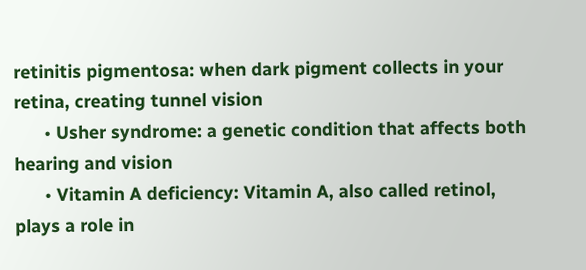retinitis pigmentosa: when dark pigment collects in your retina, creating tunnel vision
      • Usher syndrome: a genetic condition that affects both hearing and vision
      • Vitamin A deficiency: Vitamin A, also called retinol, plays a role in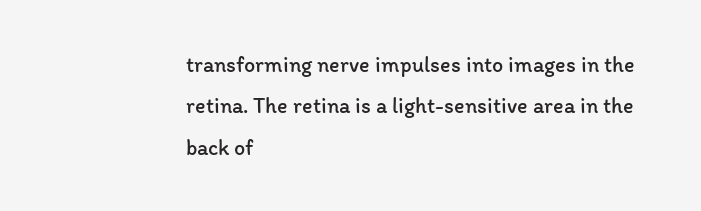transforming nerve impulses into images in the retina. The retina is a light-sensitive area in the back of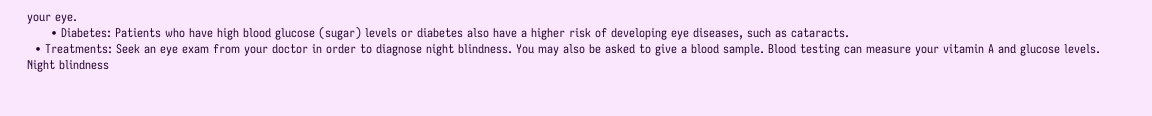your eye.
      • Diabetes: Patients who have high blood glucose (sugar) levels or diabetes also have a higher risk of developing eye diseases, such as cataracts.
  • Treatments: Seek an eye exam from your doctor in order to diagnose night blindness. You may also be asked to give a blood sample. Blood testing can measure your vitamin A and glucose levels. Night blindness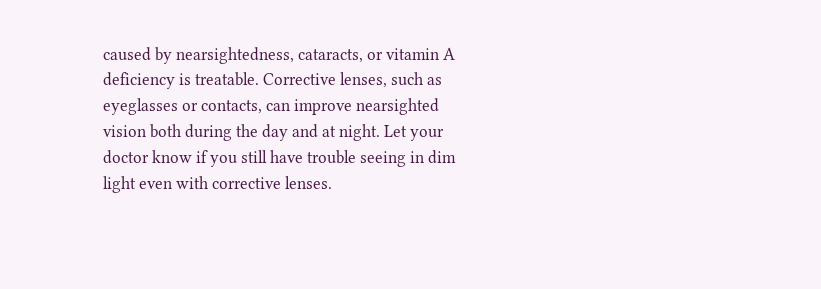caused by nearsightedness, cataracts, or vitamin A deficiency is treatable. Corrective lenses, such as eyeglasses or contacts, can improve nearsighted vision both during the day and at night. Let your doctor know if you still have trouble seeing in dim light even with corrective lenses.